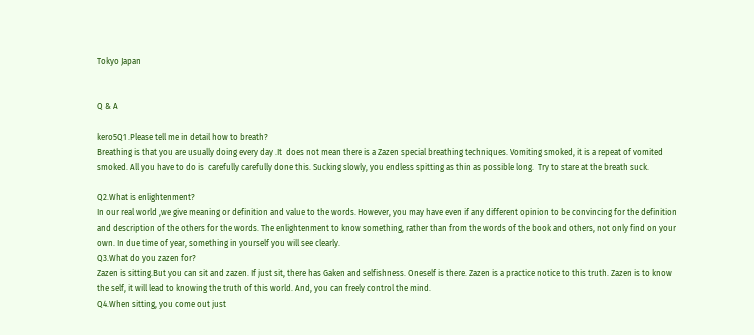Tokyo Japan


Q & A

kero5Q1 .Please tell me in detail how to breath?
Breathing is that you are usually doing every day .It  does not mean there is a Zazen special breathing techniques. Vomiting smoked, it is a repeat of vomited smoked. All you have to do is  carefully carefully done this. Sucking slowly, you endless spitting as thin as possible long.  Try to stare at the breath suck.

Q2.What is enlightenment?
In our real world ,we give meaning or definition and value to the words. However, you may have even if any different opinion to be convincing for the definition and description of the others for the words. The enlightenment to know something, rather than from the words of the book and others, not only find on your own. In due time of year, something in yourself you will see clearly.
Q3.What do you zazen for?
Zazen is sitting.But you can sit and zazen. If just sit, there has Gaken and selfishness. Oneself is there. Zazen is a practice notice to this truth. Zazen is to know the self, it will lead to knowing the truth of this world. And, you can freely control the mind.
Q4.When sitting, you come out just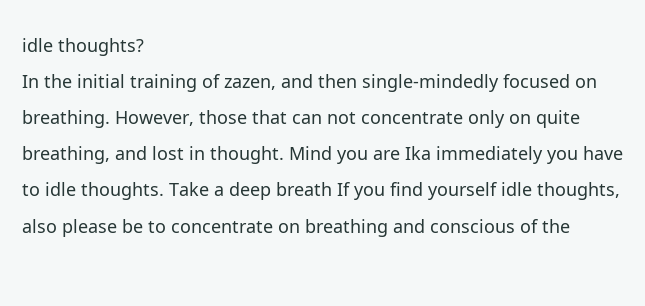idle thoughts?
In the initial training of zazen, and then single-mindedly focused on breathing. However, those that can not concentrate only on quite breathing, and lost in thought. Mind you are Ika immediately you have to idle thoughts. Take a deep breath If you find yourself idle thoughts, also please be to concentrate on breathing and conscious of the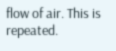flow of air. This is repeated.